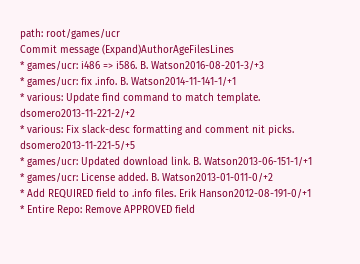path: root/games/ucr
Commit message (Expand)AuthorAgeFilesLines
* games/ucr: i486 => i586. B. Watson2016-08-201-3/+3
* games/ucr: fix .info. B. Watson2014-11-141-1/+1
* various: Update find command to match template. dsomero2013-11-221-2/+2
* various: Fix slack-desc formatting and comment nit picks. dsomero2013-11-221-5/+5
* games/ucr: Updated download link. B. Watson2013-06-151-1/+1
* games/ucr: License added. B. Watson2013-01-011-0/+2
* Add REQUIRED field to .info files. Erik Hanson2012-08-191-0/+1
* Entire Repo: Remove APPROVED field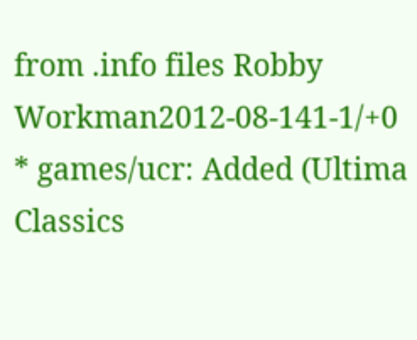from .info files Robby Workman2012-08-141-1/+0
* games/ucr: Added (Ultima Classics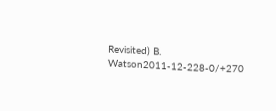Revisited) B. Watson2011-12-228-0/+270